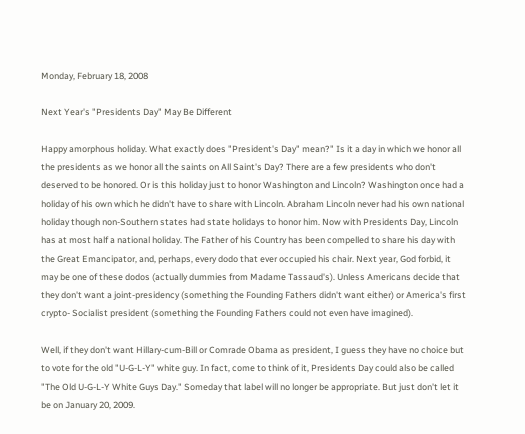Monday, February 18, 2008

Next Year's "Presidents Day" May Be Different

Happy amorphous holiday. What exactly does "President's Day" mean?" Is it a day in which we honor all the presidents as we honor all the saints on All Saint's Day? There are a few presidents who don't deserved to be honored. Or is this holiday just to honor Washington and Lincoln? Washington once had a holiday of his own which he didn't have to share with Lincoln. Abraham Lincoln never had his own national holiday though non-Southern states had state holidays to honor him. Now with Presidents Day, Lincoln has at most half a national holiday. The Father of his Country has been compelled to share his day with the Great Emancipator, and, perhaps, every dodo that ever occupied his chair. Next year, God forbid, it may be one of these dodos (actually dummies from Madame Tassaud's). Unless Americans decide that they don't want a joint-presidency (something the Founding Fathers didn't want either) or America's first crypto- Socialist president (something the Founding Fathers could not even have imagined).

Well, if they don't want Hillary-cum-Bill or Comrade Obama as president, I guess they have no choice but to vote for the old "U-G-L-Y" white guy. In fact, come to think of it, Presidents Day could also be called "The Old U-G-L-Y White Guys Day." Someday that label will no longer be appropriate. But just don't let it be on January 20, 2009.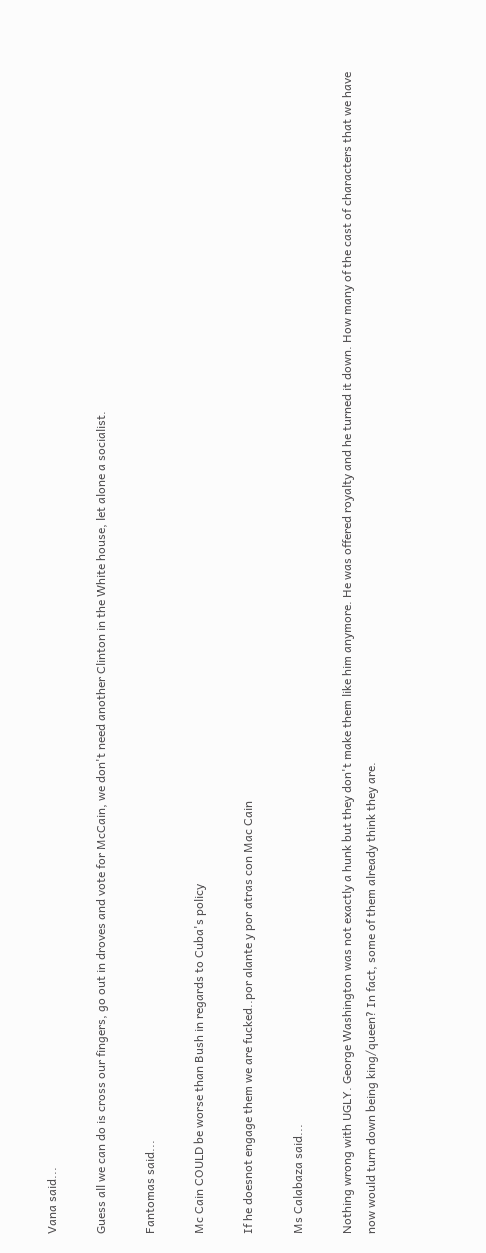Vana said...

Guess all we can do is cross our fingers, go out in droves and vote for McCain, we don't need another Clinton in the White house, let alone a socialist.

Fantomas said...

Mc Cain COULD be worse than Bush in regards to Cuba's policy

If he doesnot engage them we are fucked..por alante y por atras con Mac Cain

Ms Calabaza said...

Nothing wrong with UGLY. George Washington was not exactly a hunk but they don't make them like him anymore. He was offered royalty and he turned it down. How many of the cast of characters that we have now would turn down being king/queen? In fact, some of them already think they are.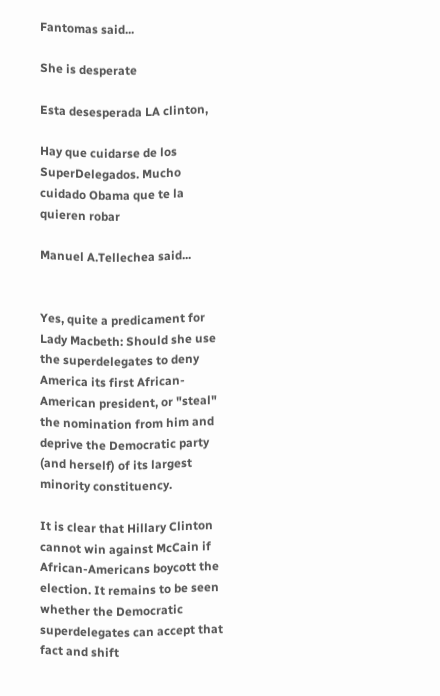Fantomas said...

She is desperate

Esta desesperada LA clinton,

Hay que cuidarse de los SuperDelegados. Mucho cuidado Obama que te la quieren robar

Manuel A.Tellechea said...


Yes, quite a predicament for Lady Macbeth: Should she use the superdelegates to deny America its first African-American president, or "steal" the nomination from him and deprive the Democratic party (and herself) of its largest minority constituency.

It is clear that Hillary Clinton cannot win against McCain if African-Americans boycott the election. It remains to be seen whether the Democratic superdelegates can accept that fact and shift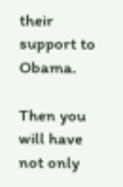their support to Obama.

Then you will have not only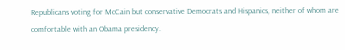Republicans voting for McCain but conservative Democrats and Hispanics, neither of whom are comfortable with an Obama presidency.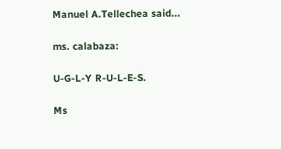Manuel A.Tellechea said...

ms. calabaza:

U-G-L-Y R-U-L-E-S.

Ms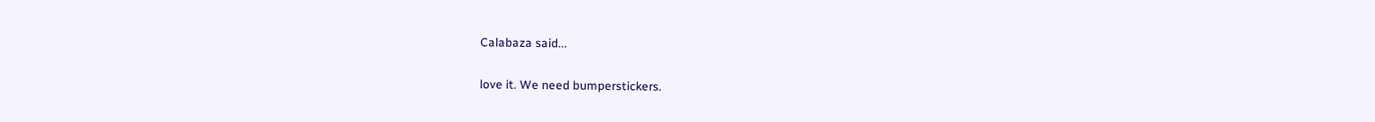Calabaza said...

love it. We need bumperstickers.